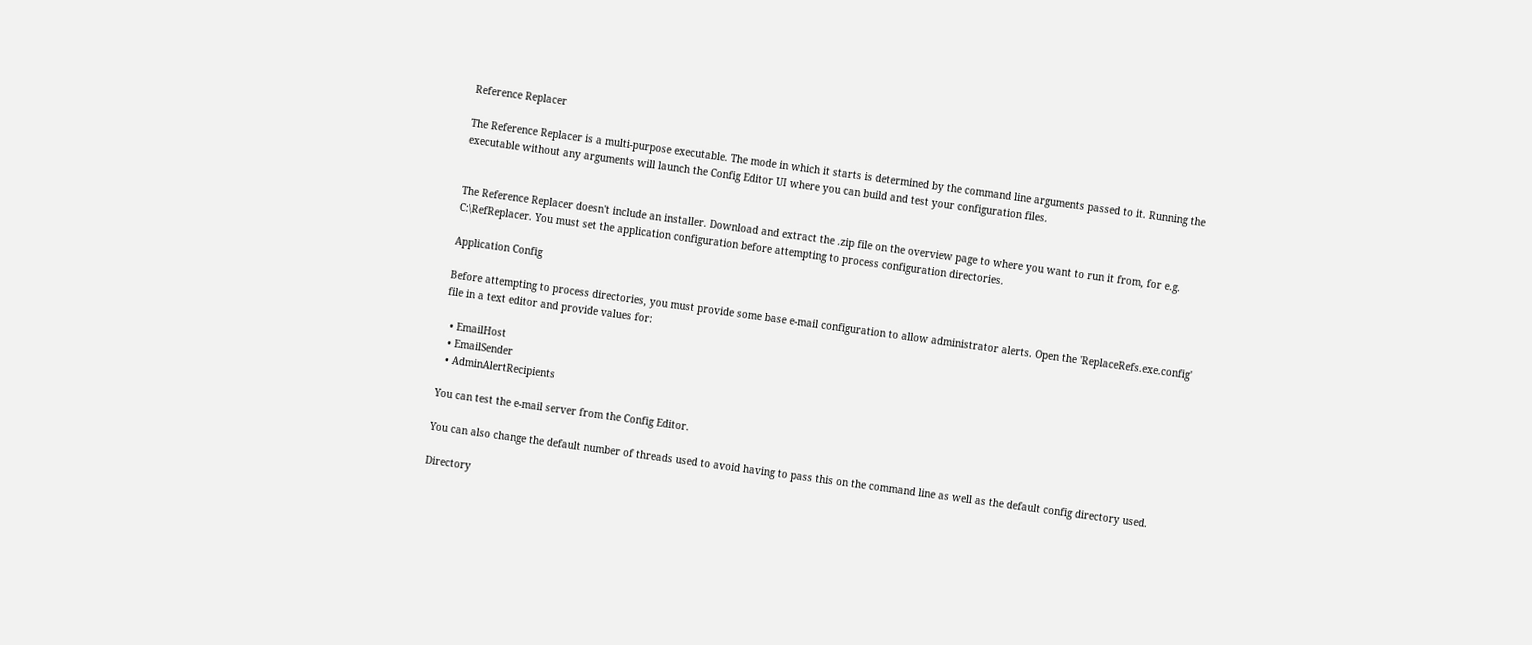Reference Replacer

The Reference Replacer is a multi-purpose executable. The mode in which it starts is determined by the command line arguments passed to it. Running the executable without any arguments will launch the Config Editor UI where you can build and test your configuration files.


The Reference Replacer doesn't include an installer. Download and extract the .zip file on the overview page to where you want to run it from, for e.g. C:\RefReplacer. You must set the application configuration before attempting to process configuration directories.

Application Config

Before attempting to process directories, you must provide some base e-mail configuration to allow administrator alerts. Open the 'ReplaceRefs.exe.config' file in a text editor and provide values for:

  • EmailHost
  • EmailSender
  • AdminAlertRecipients

You can test the e-mail server from the Config Editor.

You can also change the default number of threads used to avoid having to pass this on the command line as well as the default config directory used.

Directory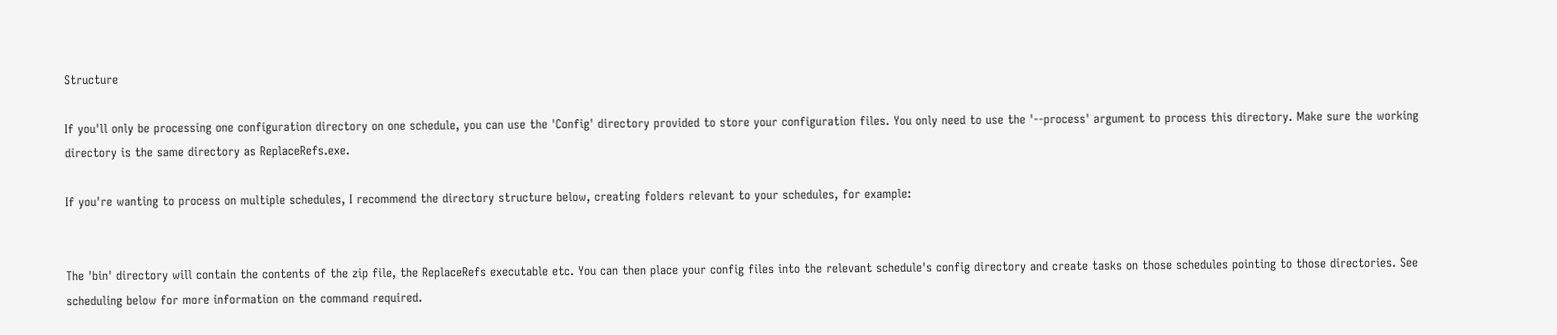Structure

If you'll only be processing one configuration directory on one schedule, you can use the 'Config' directory provided to store your configuration files. You only need to use the '--process' argument to process this directory. Make sure the working directory is the same directory as ReplaceRefs.exe.

If you're wanting to process on multiple schedules, I recommend the directory structure below, creating folders relevant to your schedules, for example:


The 'bin' directory will contain the contents of the zip file, the ReplaceRefs executable etc. You can then place your config files into the relevant schedule's config directory and create tasks on those schedules pointing to those directories. See scheduling below for more information on the command required.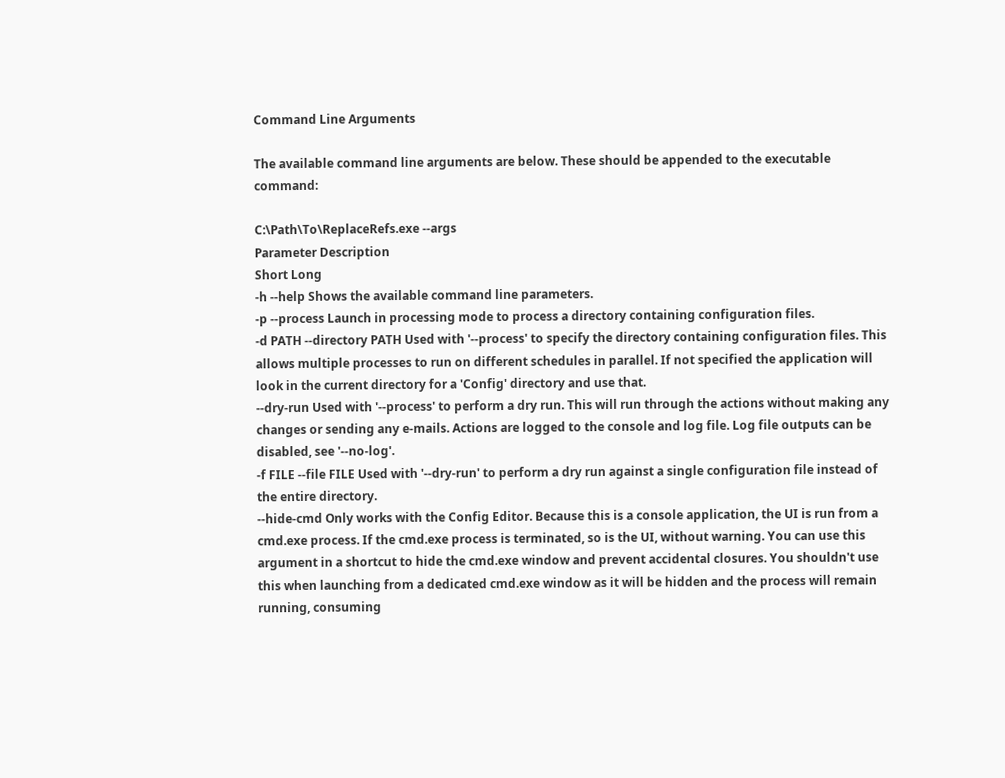Command Line Arguments

The available command line arguments are below. These should be appended to the executable command:

C:\Path\To\ReplaceRefs.exe --args
Parameter Description
Short Long
-h --help Shows the available command line parameters.
-p --process Launch in processing mode to process a directory containing configuration files.
-d PATH --directory PATH Used with '--process' to specify the directory containing configuration files. This allows multiple processes to run on different schedules in parallel. If not specified the application will look in the current directory for a 'Config' directory and use that.
--dry-run Used with '--process' to perform a dry run. This will run through the actions without making any changes or sending any e-mails. Actions are logged to the console and log file. Log file outputs can be disabled, see '--no-log'.
-f FILE --file FILE Used with '--dry-run' to perform a dry run against a single configuration file instead of the entire directory.
--hide-cmd Only works with the Config Editor. Because this is a console application, the UI is run from a cmd.exe process. If the cmd.exe process is terminated, so is the UI, without warning. You can use this argument in a shortcut to hide the cmd.exe window and prevent accidental closures. You shouldn't use this when launching from a dedicated cmd.exe window as it will be hidden and the process will remain running, consuming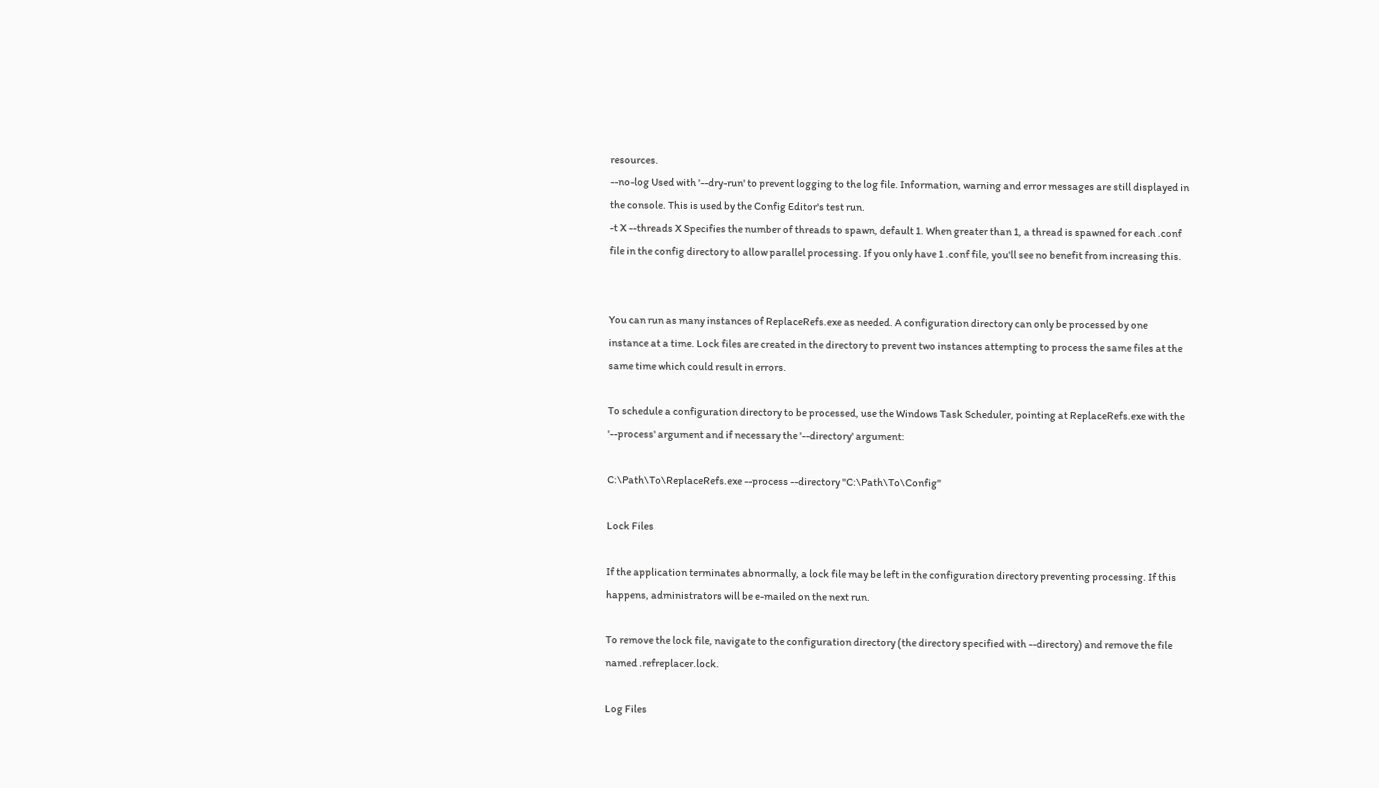resources.
--no-log Used with '--dry-run' to prevent logging to the log file. Information, warning and error messages are still displayed in the console. This is used by the Config Editor's test run.
-t X --threads X Specifies the number of threads to spawn, default 1. When greater than 1, a thread is spawned for each .conf file in the config directory to allow parallel processing. If you only have 1 .conf file, you'll see no benefit from increasing this.


You can run as many instances of ReplaceRefs.exe as needed. A configuration directory can only be processed by one instance at a time. Lock files are created in the directory to prevent two instances attempting to process the same files at the same time which could result in errors.

To schedule a configuration directory to be processed, use the Windows Task Scheduler, pointing at ReplaceRefs.exe with the '--process' argument and if necessary the '--directory' argument:

C:\Path\To\ReplaceRefs.exe --process --directory "C:\Path\To\Config"

Lock Files

If the application terminates abnormally, a lock file may be left in the configuration directory preventing processing. If this happens, administrators will be e-mailed on the next run.

To remove the lock file, navigate to the configuration directory (the directory specified with --directory) and remove the file named .refreplacer.lock.

Log Files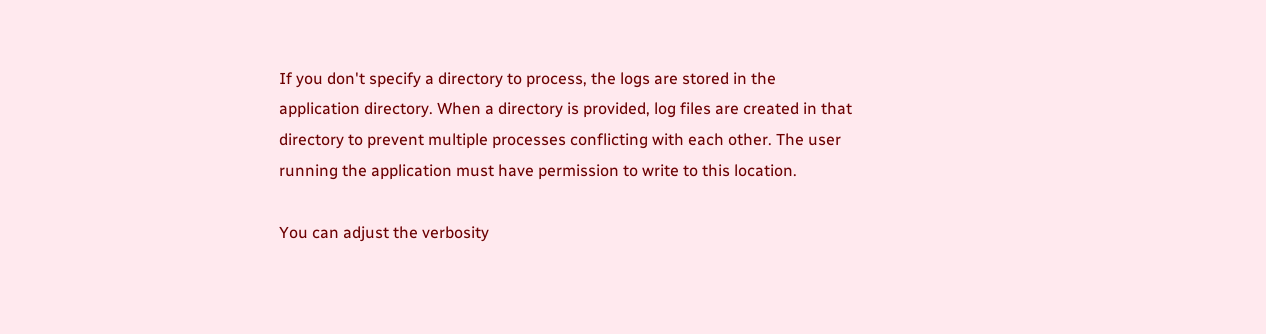If you don't specify a directory to process, the logs are stored in the application directory. When a directory is provided, log files are created in that directory to prevent multiple processes conflicting with each other. The user running the application must have permission to write to this location.

You can adjust the verbosity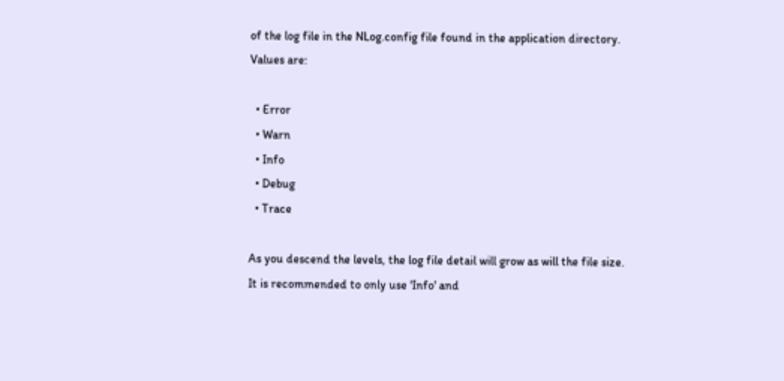of the log file in the NLog.config file found in the application directory. Values are:

  • Error
  • Warn
  • Info
  • Debug
  • Trace

As you descend the levels, the log file detail will grow as will the file size. It is recommended to only use 'Info' and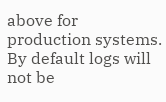above for production systems. By default logs will not be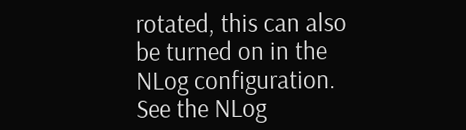rotated, this can also be turned on in the NLog configuration. See the NLog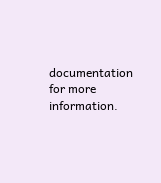documentation for more information.